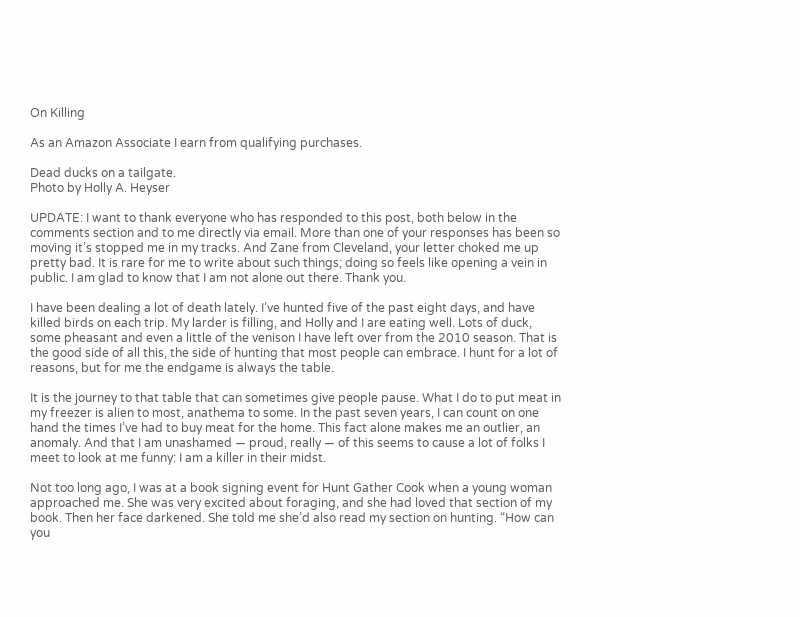On Killing

As an Amazon Associate I earn from qualifying purchases.

Dead ducks on a tailgate.
Photo by Holly A. Heyser

UPDATE: I want to thank everyone who has responded to this post, both below in the comments section and to me directly via email. More than one of your responses has been so moving it’s stopped me in my tracks. And Zane from Cleveland, your letter choked me up pretty bad. It is rare for me to write about such things; doing so feels like opening a vein in public. I am glad to know that I am not alone out there. Thank you.

I have been dealing a lot of death lately. I’ve hunted five of the past eight days, and have killed birds on each trip. My larder is filling, and Holly and I are eating well. Lots of duck, some pheasant and even a little of the venison I have left over from the 2010 season. That is the good side of all this, the side of hunting that most people can embrace. I hunt for a lot of reasons, but for me the endgame is always the table.

It is the journey to that table that can sometimes give people pause. What I do to put meat in my freezer is alien to most, anathema to some. In the past seven years, I can count on one hand the times I’ve had to buy meat for the home. This fact alone makes me an outlier, an anomaly. And that I am unashamed — proud, really — of this seems to cause a lot of folks I meet to look at me funny: I am a killer in their midst.

Not too long ago, I was at a book signing event for Hunt Gather Cook when a young woman approached me. She was very excited about foraging, and she had loved that section of my book. Then her face darkened. She told me she’d also read my section on hunting. “How can you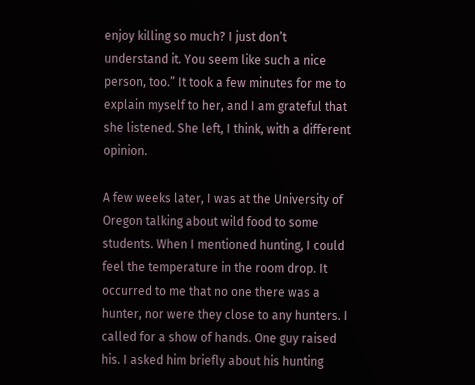enjoy killing so much? I just don’t understand it. You seem like such a nice person, too.” It took a few minutes for me to explain myself to her, and I am grateful that she listened. She left, I think, with a different opinion.

A few weeks later, I was at the University of Oregon talking about wild food to some students. When I mentioned hunting, I could feel the temperature in the room drop. It occurred to me that no one there was a hunter, nor were they close to any hunters. I called for a show of hands. One guy raised his. I asked him briefly about his hunting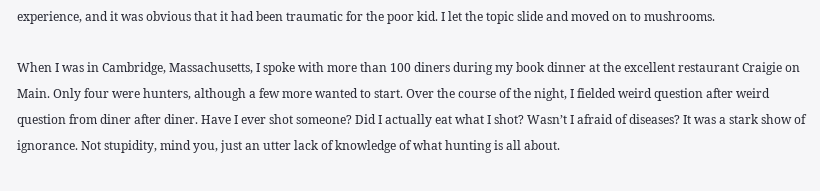experience, and it was obvious that it had been traumatic for the poor kid. I let the topic slide and moved on to mushrooms.

When I was in Cambridge, Massachusetts, I spoke with more than 100 diners during my book dinner at the excellent restaurant Craigie on Main. Only four were hunters, although a few more wanted to start. Over the course of the night, I fielded weird question after weird question from diner after diner. Have I ever shot someone? Did I actually eat what I shot? Wasn’t I afraid of diseases? It was a stark show of ignorance. Not stupidity, mind you, just an utter lack of knowledge of what hunting is all about.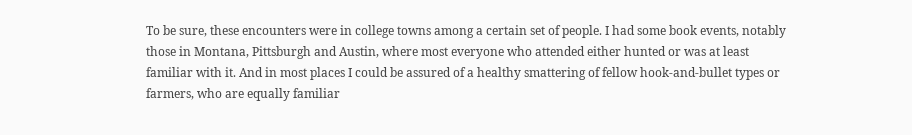To be sure, these encounters were in college towns among a certain set of people. I had some book events, notably those in Montana, Pittsburgh and Austin, where most everyone who attended either hunted or was at least familiar with it. And in most places I could be assured of a healthy smattering of fellow hook-and-bullet types or farmers, who are equally familiar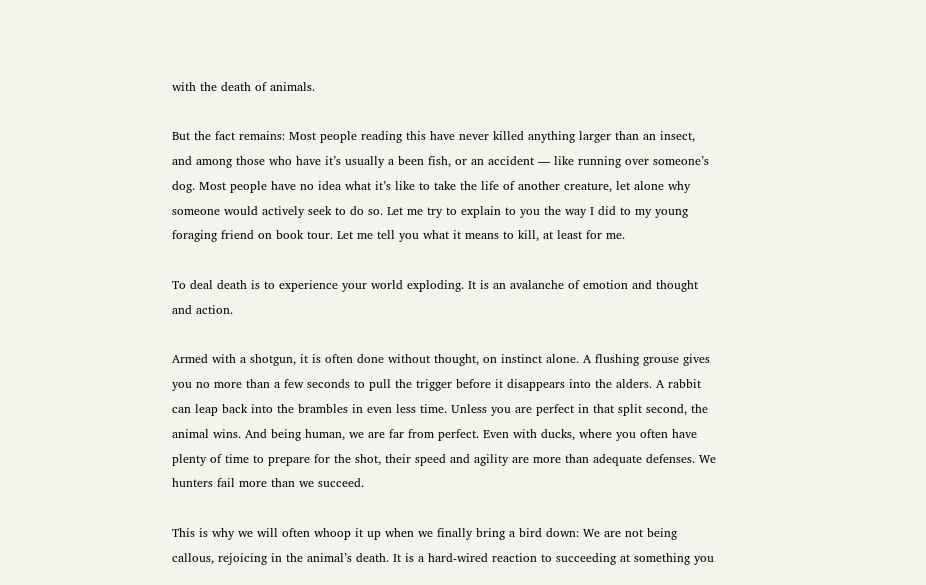with the death of animals.

But the fact remains: Most people reading this have never killed anything larger than an insect, and among those who have it’s usually a been fish, or an accident — like running over someone’s dog. Most people have no idea what it’s like to take the life of another creature, let alone why someone would actively seek to do so. Let me try to explain to you the way I did to my young foraging friend on book tour. Let me tell you what it means to kill, at least for me.

To deal death is to experience your world exploding. It is an avalanche of emotion and thought and action.

Armed with a shotgun, it is often done without thought, on instinct alone. A flushing grouse gives you no more than a few seconds to pull the trigger before it disappears into the alders. A rabbit can leap back into the brambles in even less time. Unless you are perfect in that split second, the animal wins. And being human, we are far from perfect. Even with ducks, where you often have plenty of time to prepare for the shot, their speed and agility are more than adequate defenses. We hunters fail more than we succeed.

This is why we will often whoop it up when we finally bring a bird down: We are not being callous, rejoicing in the animal’s death. It is a hard-wired reaction to succeeding at something you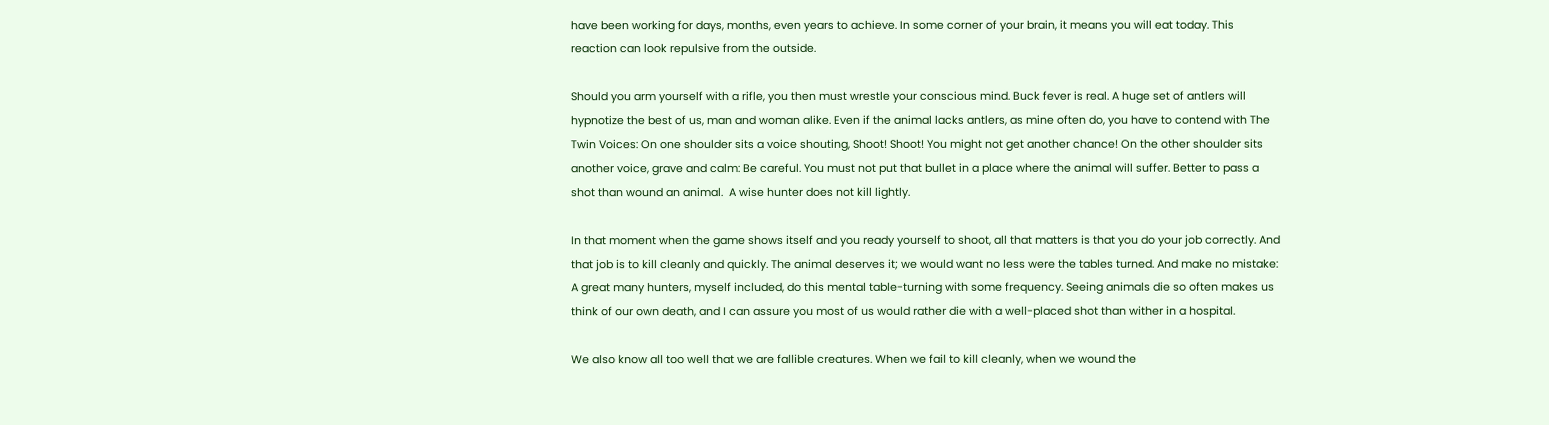have been working for days, months, even years to achieve. In some corner of your brain, it means you will eat today. This reaction can look repulsive from the outside.

Should you arm yourself with a rifle, you then must wrestle your conscious mind. Buck fever is real. A huge set of antlers will hypnotize the best of us, man and woman alike. Even if the animal lacks antlers, as mine often do, you have to contend with The Twin Voices: On one shoulder sits a voice shouting, Shoot! Shoot! You might not get another chance! On the other shoulder sits another voice, grave and calm: Be careful. You must not put that bullet in a place where the animal will suffer. Better to pass a shot than wound an animal.  A wise hunter does not kill lightly.

In that moment when the game shows itself and you ready yourself to shoot, all that matters is that you do your job correctly. And that job is to kill cleanly and quickly. The animal deserves it; we would want no less were the tables turned. And make no mistake: A great many hunters, myself included, do this mental table-turning with some frequency. Seeing animals die so often makes us think of our own death, and I can assure you most of us would rather die with a well-placed shot than wither in a hospital.

We also know all too well that we are fallible creatures. When we fail to kill cleanly, when we wound the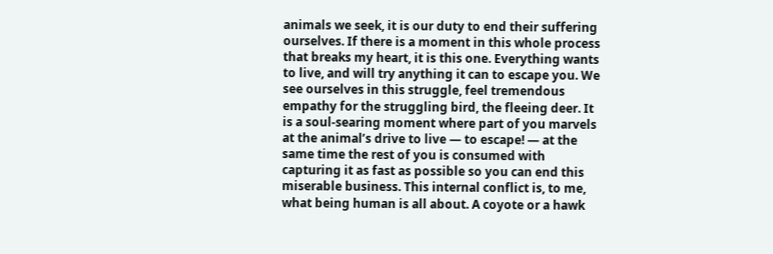animals we seek, it is our duty to end their suffering ourselves. If there is a moment in this whole process that breaks my heart, it is this one. Everything wants to live, and will try anything it can to escape you. We see ourselves in this struggle, feel tremendous empathy for the struggling bird, the fleeing deer. It is a soul-searing moment where part of you marvels at the animal’s drive to live — to escape! — at the same time the rest of you is consumed with capturing it as fast as possible so you can end this miserable business. This internal conflict is, to me, what being human is all about. A coyote or a hawk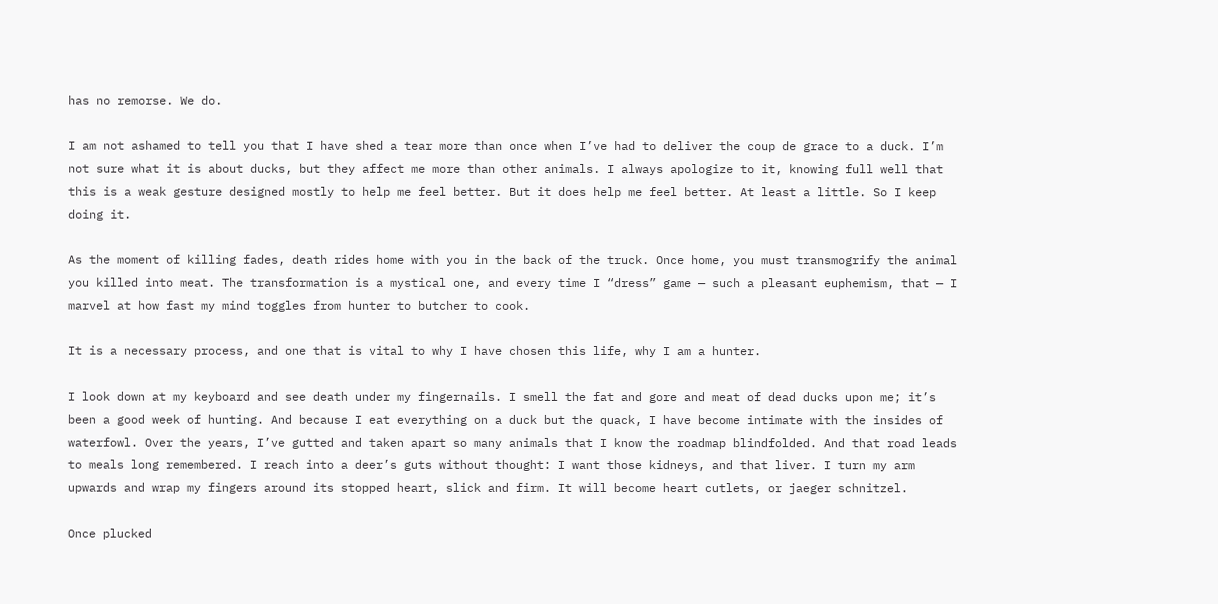has no remorse. We do.

I am not ashamed to tell you that I have shed a tear more than once when I’ve had to deliver the coup de grace to a duck. I’m not sure what it is about ducks, but they affect me more than other animals. I always apologize to it, knowing full well that this is a weak gesture designed mostly to help me feel better. But it does help me feel better. At least a little. So I keep doing it.

As the moment of killing fades, death rides home with you in the back of the truck. Once home, you must transmogrify the animal you killed into meat. The transformation is a mystical one, and every time I “dress” game — such a pleasant euphemism, that — I marvel at how fast my mind toggles from hunter to butcher to cook.

It is a necessary process, and one that is vital to why I have chosen this life, why I am a hunter.

I look down at my keyboard and see death under my fingernails. I smell the fat and gore and meat of dead ducks upon me; it’s been a good week of hunting. And because I eat everything on a duck but the quack, I have become intimate with the insides of waterfowl. Over the years, I’ve gutted and taken apart so many animals that I know the roadmap blindfolded. And that road leads to meals long remembered. I reach into a deer’s guts without thought: I want those kidneys, and that liver. I turn my arm upwards and wrap my fingers around its stopped heart, slick and firm. It will become heart cutlets, or jaeger schnitzel.

Once plucked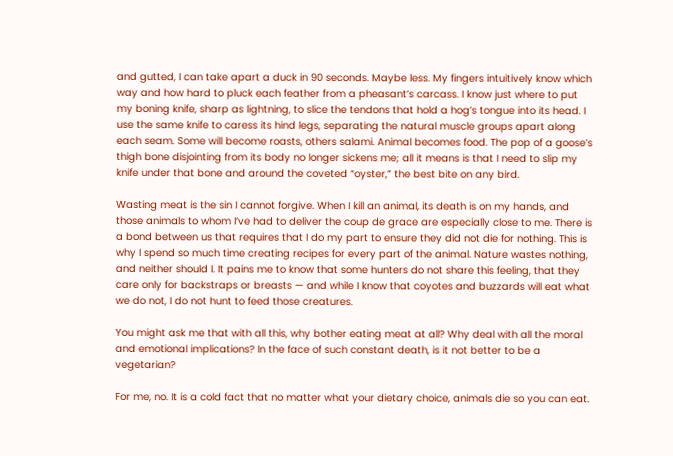and gutted, I can take apart a duck in 90 seconds. Maybe less. My fingers intuitively know which way and how hard to pluck each feather from a pheasant’s carcass. I know just where to put my boning knife, sharp as lightning, to slice the tendons that hold a hog’s tongue into its head. I use the same knife to caress its hind legs, separating the natural muscle groups apart along each seam. Some will become roasts, others salami. Animal becomes food. The pop of a goose’s thigh bone disjointing from its body no longer sickens me; all it means is that I need to slip my knife under that bone and around the coveted “oyster,” the best bite on any bird.

Wasting meat is the sin I cannot forgive. When I kill an animal, its death is on my hands, and those animals to whom I’ve had to deliver the coup de grace are especially close to me. There is a bond between us that requires that I do my part to ensure they did not die for nothing. This is why I spend so much time creating recipes for every part of the animal. Nature wastes nothing, and neither should I. It pains me to know that some hunters do not share this feeling, that they care only for backstraps or breasts — and while I know that coyotes and buzzards will eat what we do not, I do not hunt to feed those creatures.

You might ask me that with all this, why bother eating meat at all? Why deal with all the moral and emotional implications? In the face of such constant death, is it not better to be a vegetarian?

For me, no. It is a cold fact that no matter what your dietary choice, animals die so you can eat.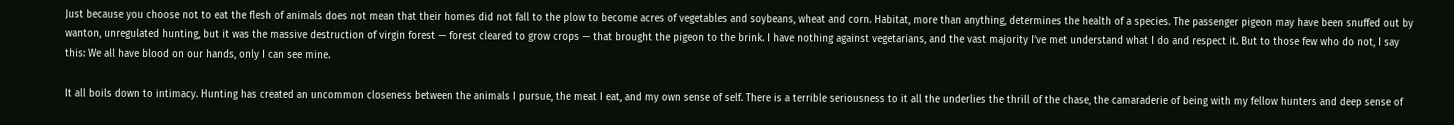Just because you choose not to eat the flesh of animals does not mean that their homes did not fall to the plow to become acres of vegetables and soybeans, wheat and corn. Habitat, more than anything, determines the health of a species. The passenger pigeon may have been snuffed out by wanton, unregulated hunting, but it was the massive destruction of virgin forest — forest cleared to grow crops — that brought the pigeon to the brink. I have nothing against vegetarians, and the vast majority I’ve met understand what I do and respect it. But to those few who do not, I say this: We all have blood on our hands, only I can see mine.

It all boils down to intimacy. Hunting has created an uncommon closeness between the animals I pursue, the meat I eat, and my own sense of self. There is a terrible seriousness to it all the underlies the thrill of the chase, the camaraderie of being with my fellow hunters and deep sense of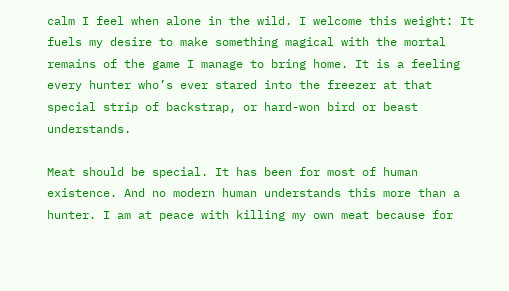calm I feel when alone in the wild. I welcome this weight: It fuels my desire to make something magical with the mortal remains of the game I manage to bring home. It is a feeling every hunter who’s ever stared into the freezer at that special strip of backstrap, or hard-won bird or beast understands.

Meat should be special. It has been for most of human existence. And no modern human understands this more than a hunter. I am at peace with killing my own meat because for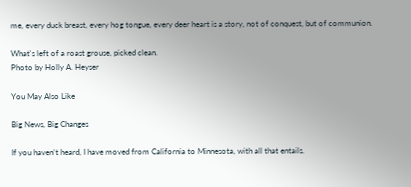me, every duck breast, every hog tongue, every deer heart is a story, not of conquest, but of communion.

What's left of a roast grouse, picked clean.
Photo by Holly A. Heyser

You May Also Like

Big News, Big Changes

If you haven’t heard, I have moved from California to Minnesota, with all that entails.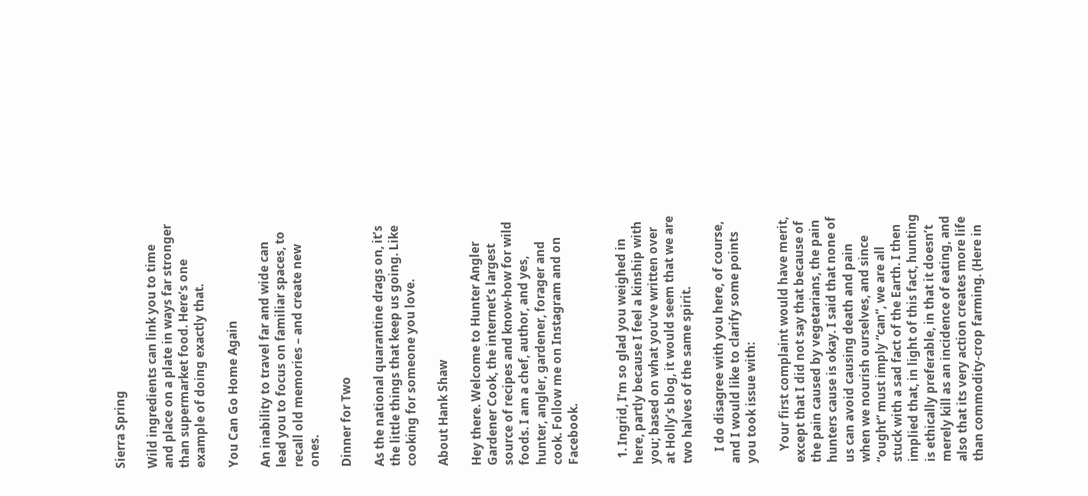Sierra Spring

Wild ingredients can link you to time and place on a plate in ways far stronger than supermarket food. Here’s one example of doing exactly that.

You Can Go Home Again

An inability to travel far and wide can lead you to focus on familiar spaces, to recall old memories – and create new ones.

Dinner for Two

As the national quarantine drags on, it’s the little things that keep us going. Like cooking for someone you love.

About Hank Shaw

Hey there. Welcome to Hunter Angler Gardener Cook, the internet’s largest source of recipes and know-how for wild foods. I am a chef, author, and yes, hunter, angler, gardener, forager and cook. Follow me on Instagram and on Facebook.


  1. Ingrid, I’m so glad you weighed in here, partly because I feel a kinship with you; based on what you’ve written over at Holly’s blog, it would seem that we are two halves of the same spirit.

    I do disagree with you here, of course, and I would like to clarify some points you took issue with:

    Your first complaint would have merit, except that I did not say that because of the pain caused by vegetarians, the pain hunters cause is okay. I said that none of us can avoid causing death and pain when we nourish ourselves, and since “ought” must imply “can”, we are all stuck with a sad fact of the Earth. I then implied that, in light of this fact, hunting is ethically preferable, in that it doesn’t merely kill as an incidence of eating, and also that its very action creates more life than commodity-crop farming. (Here in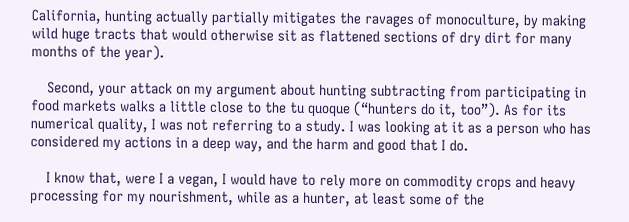California, hunting actually partially mitigates the ravages of monoculture, by making wild huge tracts that would otherwise sit as flattened sections of dry dirt for many months of the year).

    Second, your attack on my argument about hunting subtracting from participating in food markets walks a little close to the tu quoque (“hunters do it, too”). As for its numerical quality, I was not referring to a study. I was looking at it as a person who has considered my actions in a deep way, and the harm and good that I do.

    I know that, were I a vegan, I would have to rely more on commodity crops and heavy processing for my nourishment, while as a hunter, at least some of the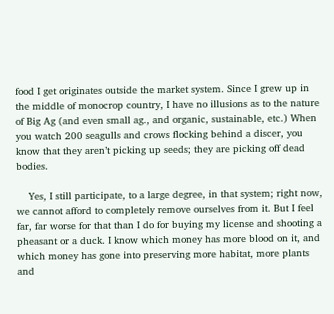food I get originates outside the market system. Since I grew up in the middle of monocrop country, I have no illusions as to the nature of Big Ag (and even small ag., and organic, sustainable, etc.) When you watch 200 seagulls and crows flocking behind a discer, you know that they aren’t picking up seeds; they are picking off dead bodies.

    Yes, I still participate, to a large degree, in that system; right now, we cannot afford to completely remove ourselves from it. But I feel far, far worse for that than I do for buying my license and shooting a pheasant or a duck. I know which money has more blood on it, and which money has gone into preserving more habitat, more plants and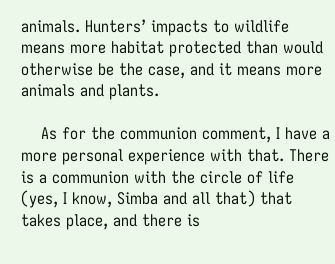animals. Hunters’ impacts to wildlife means more habitat protected than would otherwise be the case, and it means more animals and plants.

    As for the communion comment, I have a more personal experience with that. There is a communion with the circle of life (yes, I know, Simba and all that) that takes place, and there is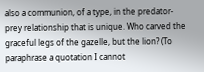also a communion, of a type, in the predator-prey relationship that is unique. Who carved the graceful legs of the gazelle, but the lion? (To paraphrase a quotation I cannot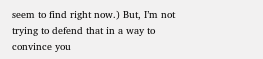seem to find right now.) But, I’m not trying to defend that in a way to convince you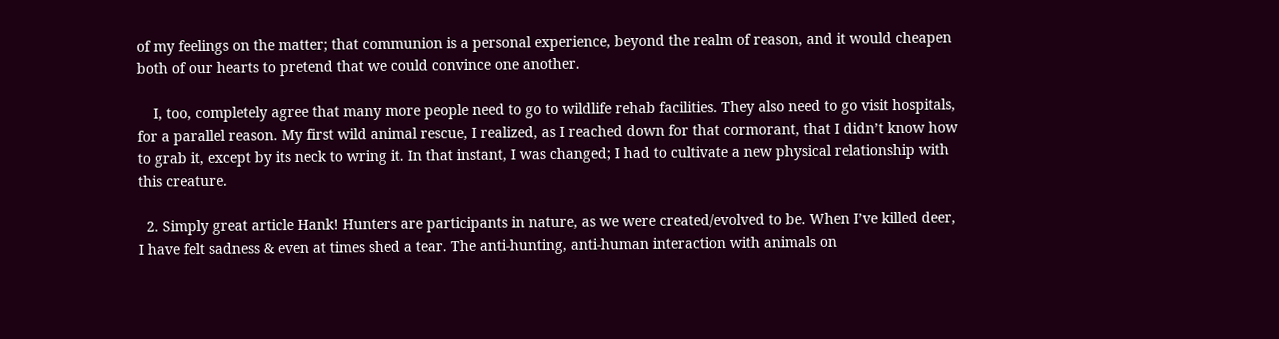of my feelings on the matter; that communion is a personal experience, beyond the realm of reason, and it would cheapen both of our hearts to pretend that we could convince one another.

    I, too, completely agree that many more people need to go to wildlife rehab facilities. They also need to go visit hospitals, for a parallel reason. My first wild animal rescue, I realized, as I reached down for that cormorant, that I didn’t know how to grab it, except by its neck to wring it. In that instant, I was changed; I had to cultivate a new physical relationship with this creature.

  2. Simply great article Hank! Hunters are participants in nature, as we were created/evolved to be. When I’ve killed deer, I have felt sadness & even at times shed a tear. The anti-hunting, anti-human interaction with animals on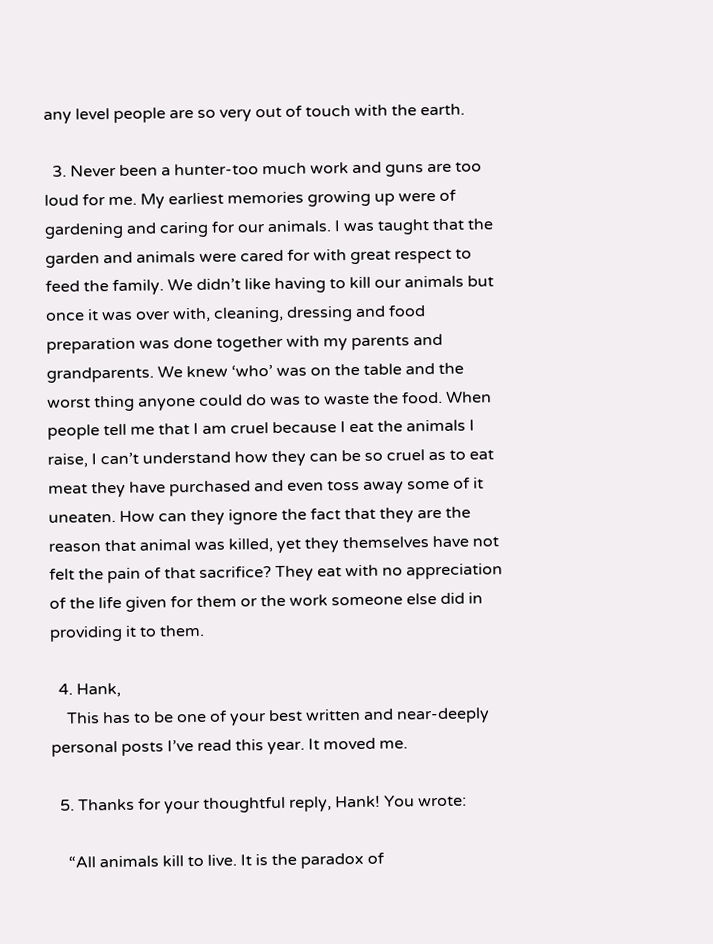any level people are so very out of touch with the earth.

  3. Never been a hunter-too much work and guns are too loud for me. My earliest memories growing up were of gardening and caring for our animals. I was taught that the garden and animals were cared for with great respect to feed the family. We didn’t like having to kill our animals but once it was over with, cleaning, dressing and food preparation was done together with my parents and grandparents. We knew ‘who’ was on the table and the worst thing anyone could do was to waste the food. When people tell me that I am cruel because I eat the animals I raise, I can’t understand how they can be so cruel as to eat meat they have purchased and even toss away some of it uneaten. How can they ignore the fact that they are the reason that animal was killed, yet they themselves have not felt the pain of that sacrifice? They eat with no appreciation of the life given for them or the work someone else did in providing it to them.

  4. Hank,
    This has to be one of your best written and near-deeply personal posts I’ve read this year. It moved me.

  5. Thanks for your thoughtful reply, Hank! You wrote:

    “All animals kill to live. It is the paradox of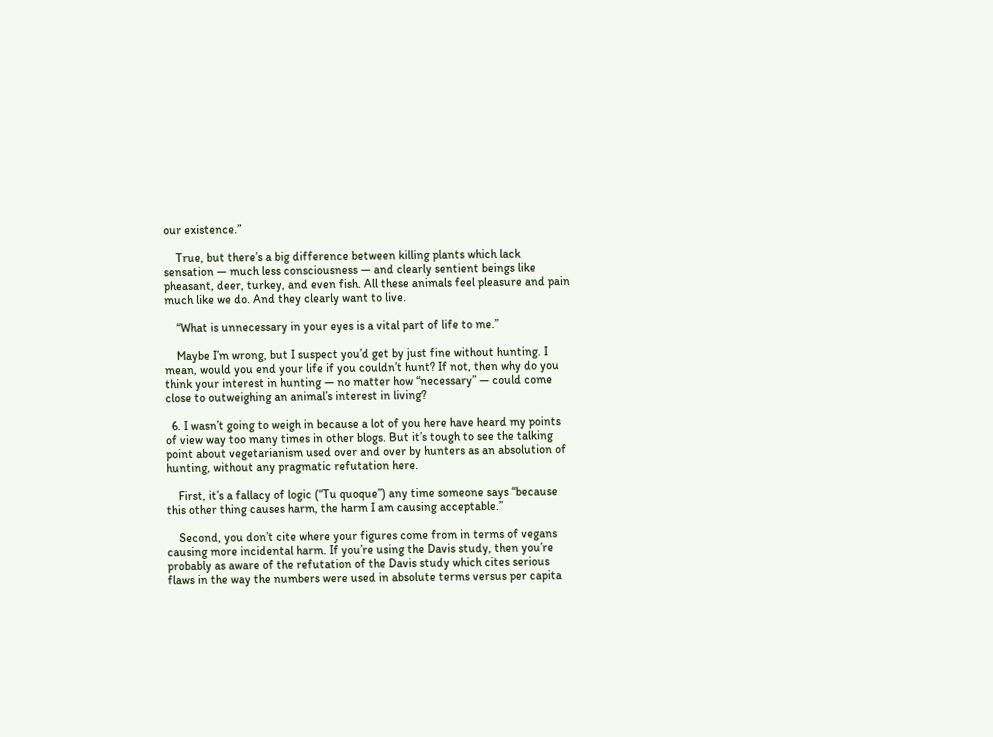our existence.”

    True, but there’s a big difference between killing plants which lack sensation — much less consciousness — and clearly sentient beings like pheasant, deer, turkey, and even fish. All these animals feel pleasure and pain much like we do. And they clearly want to live.

    “What is unnecessary in your eyes is a vital part of life to me.”

    Maybe I’m wrong, but I suspect you’d get by just fine without hunting. I mean, would you end your life if you couldn’t hunt? If not, then why do you think your interest in hunting — no matter how “necessary” — could come close to outweighing an animal’s interest in living?

  6. I wasn’t going to weigh in because a lot of you here have heard my points of view way too many times in other blogs. But it’s tough to see the talking point about vegetarianism used over and over by hunters as an absolution of hunting, without any pragmatic refutation here.

    First, it’s a fallacy of logic (“Tu quoque”) any time someone says “because this other thing causes harm, the harm I am causing acceptable.”

    Second, you don’t cite where your figures come from in terms of vegans causing more incidental harm. If you’re using the Davis study, then you’re probably as aware of the refutation of the Davis study which cites serious flaws in the way the numbers were used in absolute terms versus per capita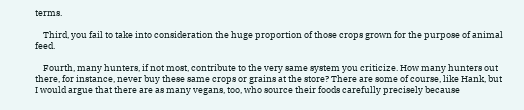terms.

    Third, you fail to take into consideration the huge proportion of those crops grown for the purpose of animal feed.

    Fourth, many hunters, if not most, contribute to the very same system you criticize. How many hunters out there, for instance, never buy these same crops or grains at the store? There are some of course, like Hank, but I would argue that there are as many vegans, too, who source their foods carefully precisely because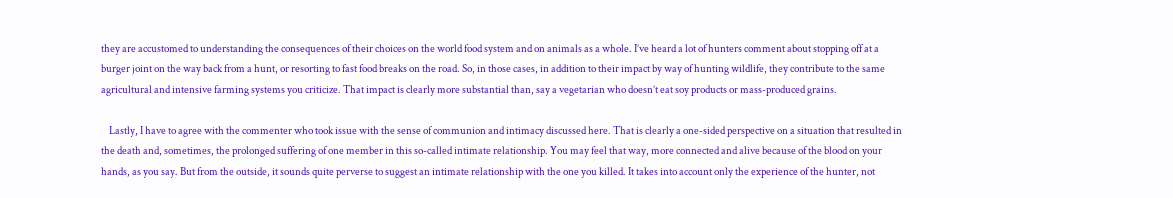they are accustomed to understanding the consequences of their choices on the world food system and on animals as a whole. I’ve heard a lot of hunters comment about stopping off at a burger joint on the way back from a hunt, or resorting to fast food breaks on the road. So, in those cases, in addition to their impact by way of hunting wildlife, they contribute to the same agricultural and intensive farming systems you criticize. That impact is clearly more substantial than, say a vegetarian who doesn’t eat soy products or mass-produced grains.

    Lastly, I have to agree with the commenter who took issue with the sense of communion and intimacy discussed here. That is clearly a one-sided perspective on a situation that resulted in the death and, sometimes, the prolonged suffering of one member in this so-called intimate relationship. You may feel that way, more connected and alive because of the blood on your hands, as you say. But from the outside, it sounds quite perverse to suggest an intimate relationship with the one you killed. It takes into account only the experience of the hunter, not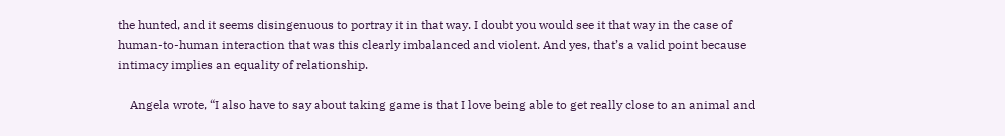the hunted, and it seems disingenuous to portray it in that way. I doubt you would see it that way in the case of human-to-human interaction that was this clearly imbalanced and violent. And yes, that’s a valid point because intimacy implies an equality of relationship.

    Angela wrote, “I also have to say about taking game is that I love being able to get really close to an animal and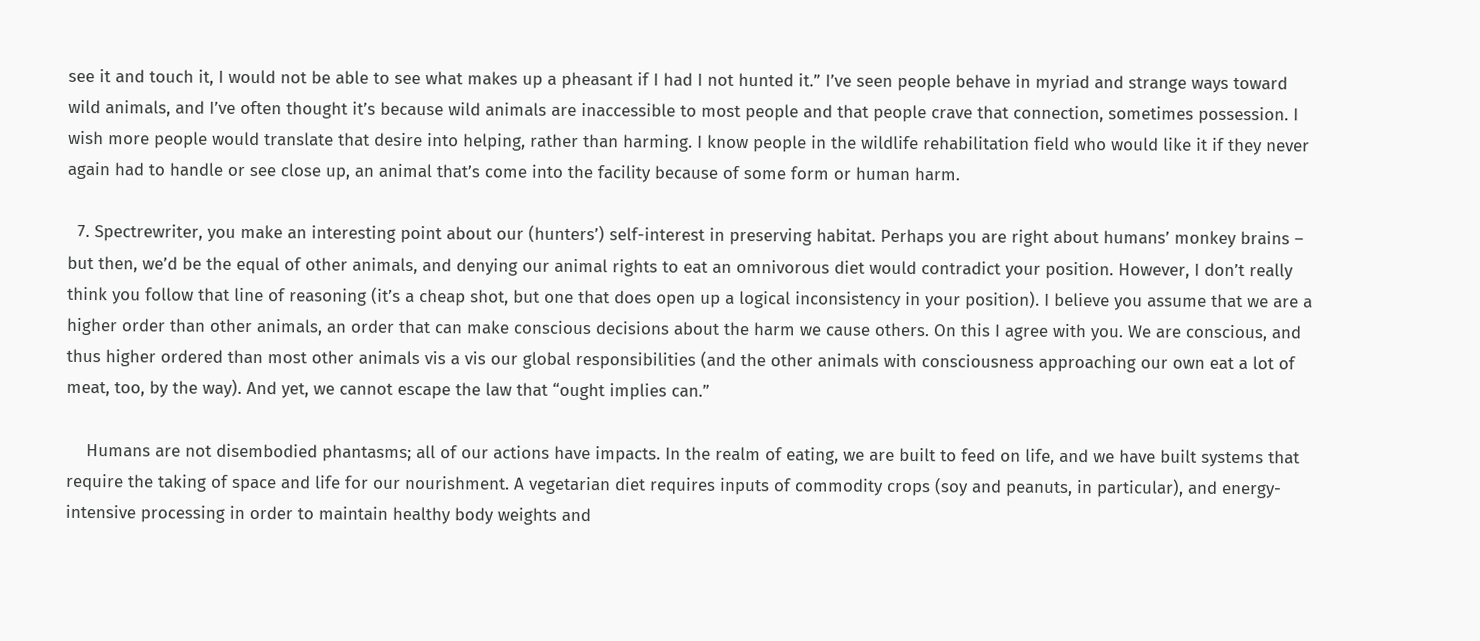see it and touch it, I would not be able to see what makes up a pheasant if I had I not hunted it.” I’ve seen people behave in myriad and strange ways toward wild animals, and I’ve often thought it’s because wild animals are inaccessible to most people and that people crave that connection, sometimes possession. I wish more people would translate that desire into helping, rather than harming. I know people in the wildlife rehabilitation field who would like it if they never again had to handle or see close up, an animal that’s come into the facility because of some form or human harm.

  7. Spectrewriter, you make an interesting point about our (hunters’) self-interest in preserving habitat. Perhaps you are right about humans’ monkey brains – but then, we’d be the equal of other animals, and denying our animal rights to eat an omnivorous diet would contradict your position. However, I don’t really think you follow that line of reasoning (it’s a cheap shot, but one that does open up a logical inconsistency in your position). I believe you assume that we are a higher order than other animals, an order that can make conscious decisions about the harm we cause others. On this I agree with you. We are conscious, and thus higher ordered than most other animals vis a vis our global responsibilities (and the other animals with consciousness approaching our own eat a lot of meat, too, by the way). And yet, we cannot escape the law that “ought implies can.”

    Humans are not disembodied phantasms; all of our actions have impacts. In the realm of eating, we are built to feed on life, and we have built systems that require the taking of space and life for our nourishment. A vegetarian diet requires inputs of commodity crops (soy and peanuts, in particular), and energy-intensive processing in order to maintain healthy body weights and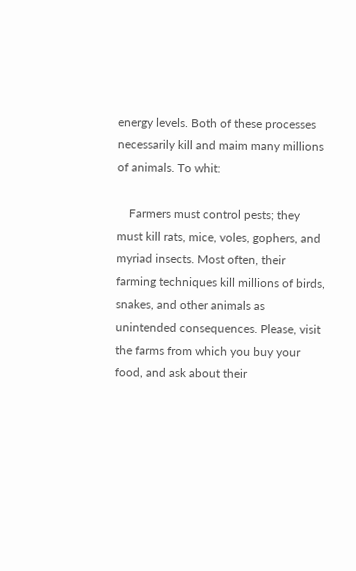energy levels. Both of these processes necessarily kill and maim many millions of animals. To whit:

    Farmers must control pests; they must kill rats, mice, voles, gophers, and myriad insects. Most often, their farming techniques kill millions of birds, snakes, and other animals as unintended consequences. Please, visit the farms from which you buy your food, and ask about their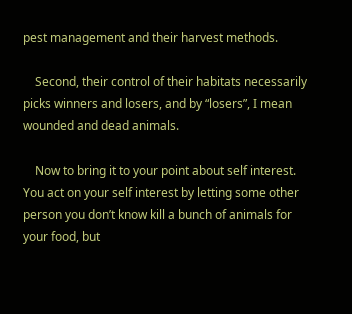pest management and their harvest methods.

    Second, their control of their habitats necessarily picks winners and losers, and by “losers”, I mean wounded and dead animals.

    Now to bring it to your point about self interest. You act on your self interest by letting some other person you don’t know kill a bunch of animals for your food, but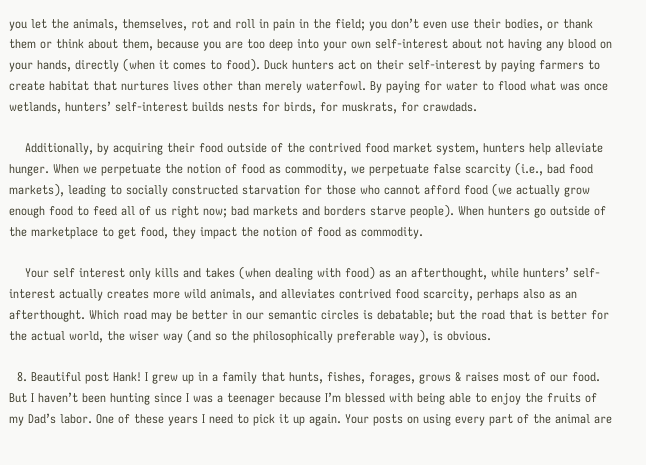you let the animals, themselves, rot and roll in pain in the field; you don’t even use their bodies, or thank them or think about them, because you are too deep into your own self-interest about not having any blood on your hands, directly (when it comes to food). Duck hunters act on their self-interest by paying farmers to create habitat that nurtures lives other than merely waterfowl. By paying for water to flood what was once wetlands, hunters’ self-interest builds nests for birds, for muskrats, for crawdads.

    Additionally, by acquiring their food outside of the contrived food market system, hunters help alleviate hunger. When we perpetuate the notion of food as commodity, we perpetuate false scarcity (i.e., bad food markets), leading to socially constructed starvation for those who cannot afford food (we actually grow enough food to feed all of us right now; bad markets and borders starve people). When hunters go outside of the marketplace to get food, they impact the notion of food as commodity.

    Your self interest only kills and takes (when dealing with food) as an afterthought, while hunters’ self-interest actually creates more wild animals, and alleviates contrived food scarcity, perhaps also as an afterthought. Which road may be better in our semantic circles is debatable; but the road that is better for the actual world, the wiser way (and so the philosophically preferable way), is obvious.

  8. Beautiful post Hank! I grew up in a family that hunts, fishes, forages, grows & raises most of our food. But I haven’t been hunting since I was a teenager because I’m blessed with being able to enjoy the fruits of my Dad’s labor. One of these years I need to pick it up again. Your posts on using every part of the animal are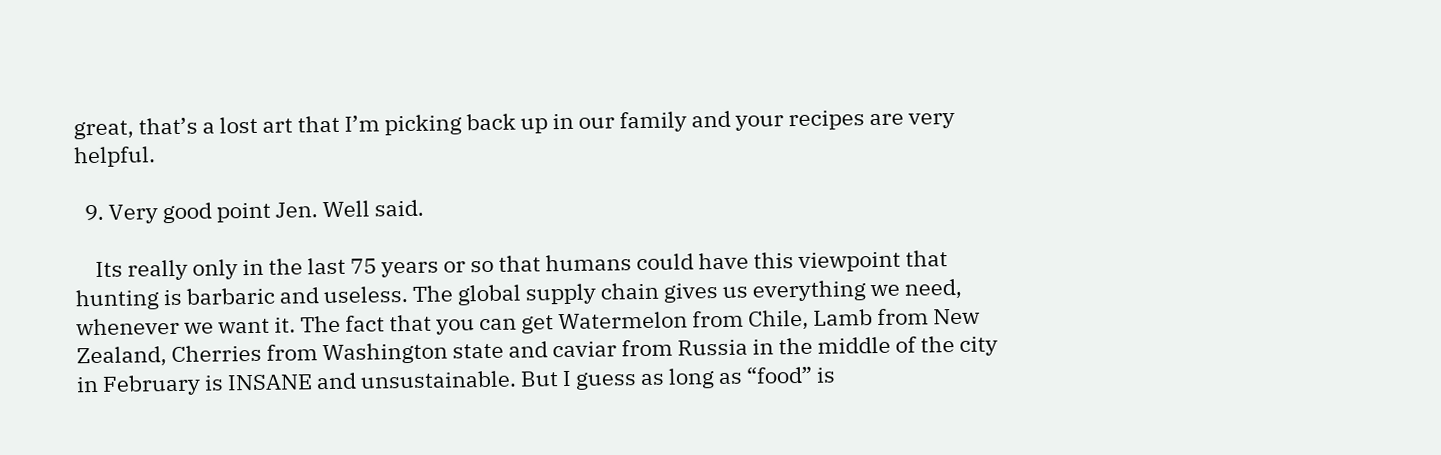great, that’s a lost art that I’m picking back up in our family and your recipes are very helpful.

  9. Very good point Jen. Well said.

    Its really only in the last 75 years or so that humans could have this viewpoint that hunting is barbaric and useless. The global supply chain gives us everything we need, whenever we want it. The fact that you can get Watermelon from Chile, Lamb from New Zealand, Cherries from Washington state and caviar from Russia in the middle of the city in February is INSANE and unsustainable. But I guess as long as “food” is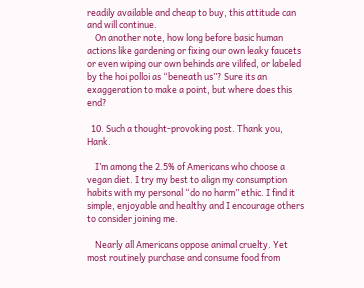readily available and cheap to buy, this attitude can and will continue.
    On another note, how long before basic human actions like gardening or fixing our own leaky faucets or even wiping our own behinds are vilifed, or labeled by the hoi polloi as “beneath us”? Sure its an exaggeration to make a point, but where does this end?

  10. Such a thought-provoking post. Thank you, Hank.

    I’m among the 2.5% of Americans who choose a vegan diet. I try my best to align my consumption habits with my personal “do no harm” ethic. I find it simple, enjoyable and healthy and I encourage others to consider joining me.

    Nearly all Americans oppose animal cruelty. Yet most routinely purchase and consume food from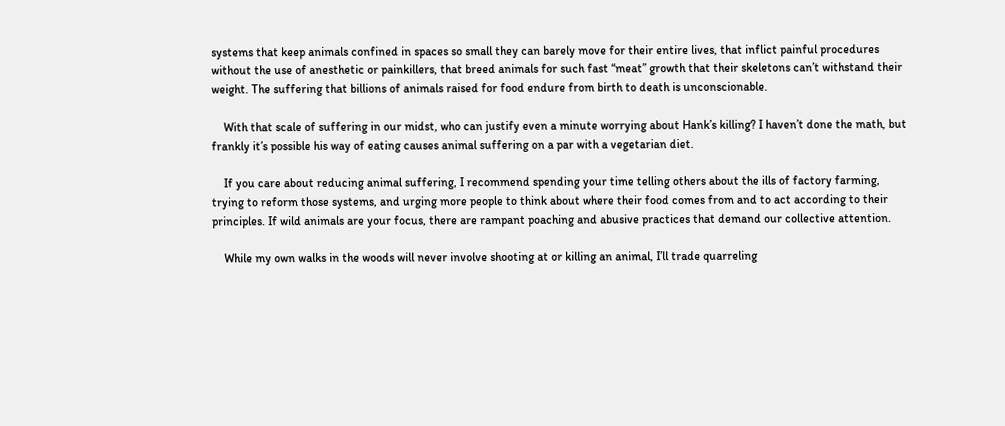systems that keep animals confined in spaces so small they can barely move for their entire lives, that inflict painful procedures without the use of anesthetic or painkillers, that breed animals for such fast “meat” growth that their skeletons can’t withstand their weight. The suffering that billions of animals raised for food endure from birth to death is unconscionable.

    With that scale of suffering in our midst, who can justify even a minute worrying about Hank’s killing? I haven’t done the math, but frankly it’s possible his way of eating causes animal suffering on a par with a vegetarian diet.

    If you care about reducing animal suffering, I recommend spending your time telling others about the ills of factory farming, trying to reform those systems, and urging more people to think about where their food comes from and to act according to their principles. If wild animals are your focus, there are rampant poaching and abusive practices that demand our collective attention.

    While my own walks in the woods will never involve shooting at or killing an animal, I’ll trade quarreling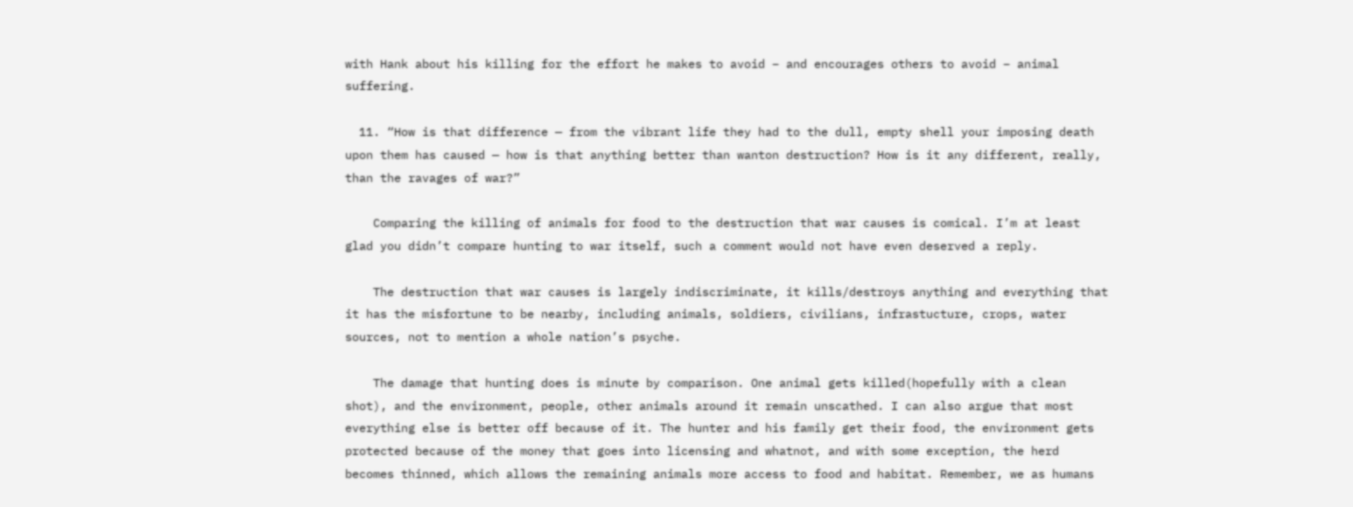with Hank about his killing for the effort he makes to avoid – and encourages others to avoid – animal suffering.

  11. “How is that difference — from the vibrant life they had to the dull, empty shell your imposing death upon them has caused — how is that anything better than wanton destruction? How is it any different, really, than the ravages of war?”

    Comparing the killing of animals for food to the destruction that war causes is comical. I’m at least glad you didn’t compare hunting to war itself, such a comment would not have even deserved a reply.

    The destruction that war causes is largely indiscriminate, it kills/destroys anything and everything that it has the misfortune to be nearby, including animals, soldiers, civilians, infrastucture, crops, water sources, not to mention a whole nation’s psyche.

    The damage that hunting does is minute by comparison. One animal gets killed(hopefully with a clean shot), and the environment, people, other animals around it remain unscathed. I can also argue that most everything else is better off because of it. The hunter and his family get their food, the environment gets protected because of the money that goes into licensing and whatnot, and with some exception, the herd becomes thinned, which allows the remaining animals more access to food and habitat. Remember, we as humans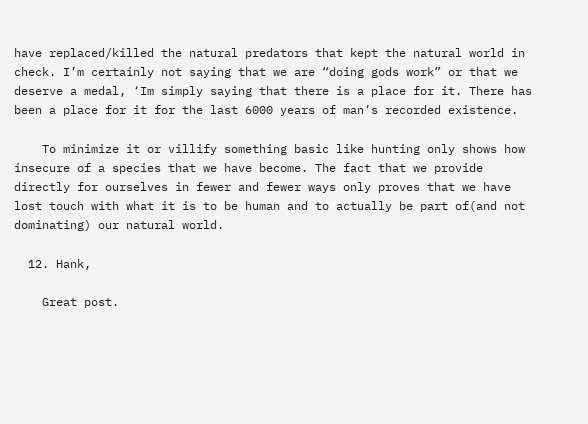have replaced/killed the natural predators that kept the natural world in check. I’m certainly not saying that we are “doing gods work” or that we deserve a medal, ‘Im simply saying that there is a place for it. There has been a place for it for the last 6000 years of man’s recorded existence.

    To minimize it or villify something basic like hunting only shows how insecure of a species that we have become. The fact that we provide directly for ourselves in fewer and fewer ways only proves that we have lost touch with what it is to be human and to actually be part of(and not dominating) our natural world.

  12. Hank,

    Great post.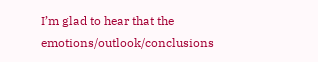I’m glad to hear that the emotions/outlook/conclusions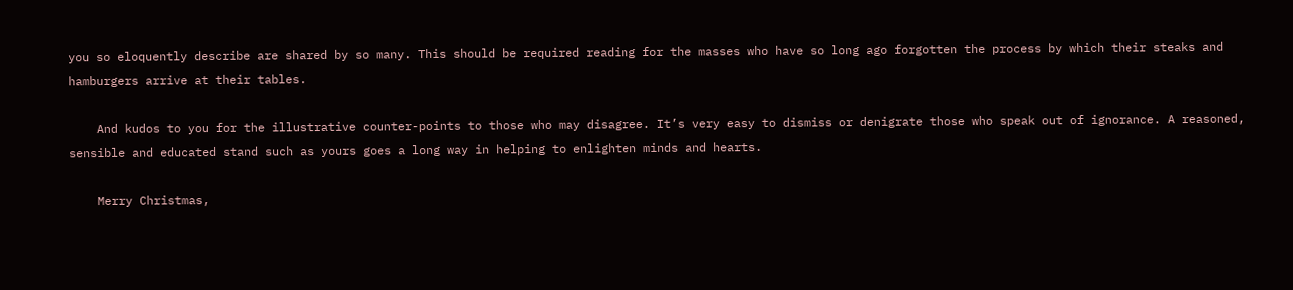you so eloquently describe are shared by so many. This should be required reading for the masses who have so long ago forgotten the process by which their steaks and hamburgers arrive at their tables.

    And kudos to you for the illustrative counter-points to those who may disagree. It’s very easy to dismiss or denigrate those who speak out of ignorance. A reasoned, sensible and educated stand such as yours goes a long way in helping to enlighten minds and hearts.

    Merry Christmas,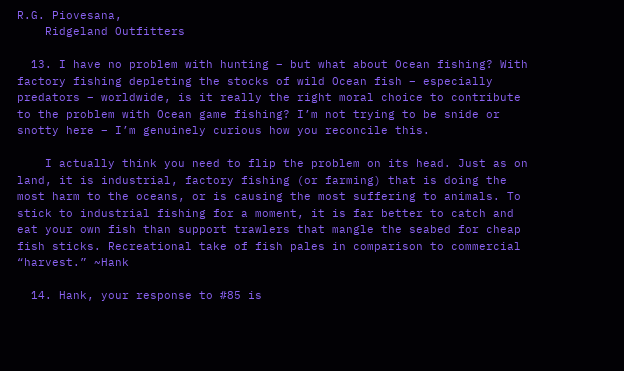R.G. Piovesana,
    Ridgeland Outfitters

  13. I have no problem with hunting – but what about Ocean fishing? With factory fishing depleting the stocks of wild Ocean fish – especially predators – worldwide, is it really the right moral choice to contribute to the problem with Ocean game fishing? I’m not trying to be snide or snotty here – I’m genuinely curious how you reconcile this.

    I actually think you need to flip the problem on its head. Just as on land, it is industrial, factory fishing (or farming) that is doing the most harm to the oceans, or is causing the most suffering to animals. To stick to industrial fishing for a moment, it is far better to catch and eat your own fish than support trawlers that mangle the seabed for cheap fish sticks. Recreational take of fish pales in comparison to commercial “harvest.” ~Hank

  14. Hank, your response to #85 is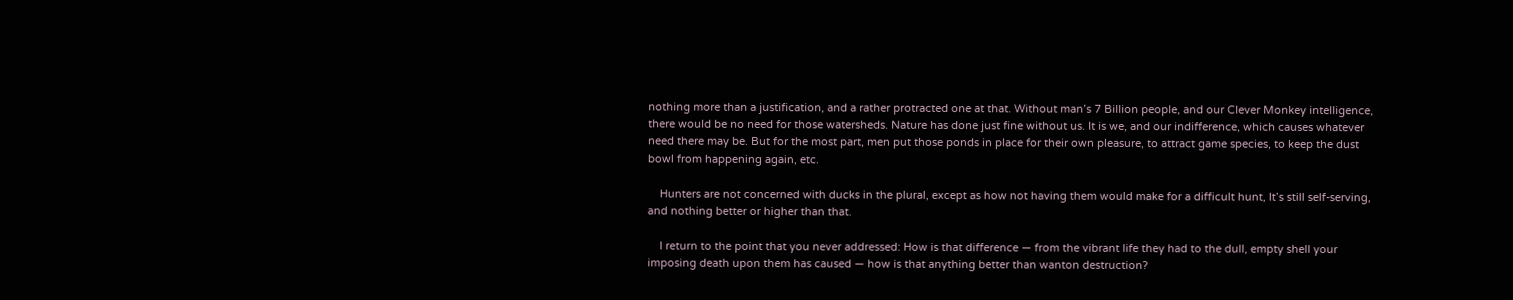nothing more than a justification, and a rather protracted one at that. Without man’s 7 Billion people, and our Clever Monkey intelligence, there would be no need for those watersheds. Nature has done just fine without us. It is we, and our indifference, which causes whatever need there may be. But for the most part, men put those ponds in place for their own pleasure, to attract game species, to keep the dust bowl from happening again, etc.

    Hunters are not concerned with ducks in the plural, except as how not having them would make for a difficult hunt, It’s still self-serving, and nothing better or higher than that.

    I return to the point that you never addressed: How is that difference — from the vibrant life they had to the dull, empty shell your imposing death upon them has caused — how is that anything better than wanton destruction?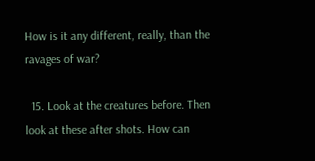How is it any different, really, than the ravages of war?

  15. Look at the creatures before. Then look at these after shots. How can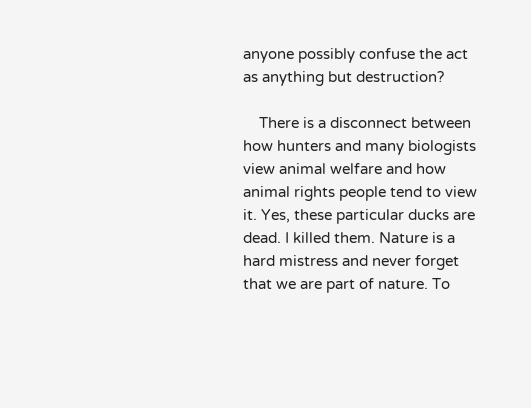anyone possibly confuse the act as anything but destruction?

    There is a disconnect between how hunters and many biologists view animal welfare and how animal rights people tend to view it. Yes, these particular ducks are dead. I killed them. Nature is a hard mistress and never forget that we are part of nature. To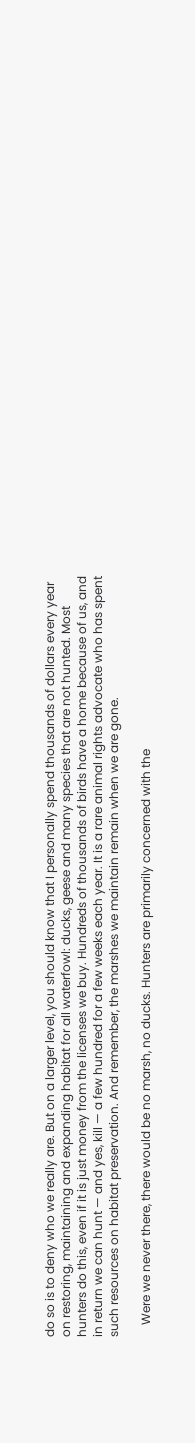do so is to deny who we really are. But on a larger level, you should know that I personally spend thousands of dollars every year on restoring, maintaining and expanding habitat for all waterfowl: ducks, geese and many species that are not hunted. Most hunters do this, even if it is just money from the licenses we buy. Hundreds of thousands of birds have a home because of us, and in return we can hunt — and yes, kill — a few hundred for a few weeks each year. It is a rare animal rights advocate who has spent such resources on habitat preservation. And remember, the marshes we maintain remain when we are gone.

    Were we never there, there would be no marsh, no ducks. Hunters are primarily concerned with the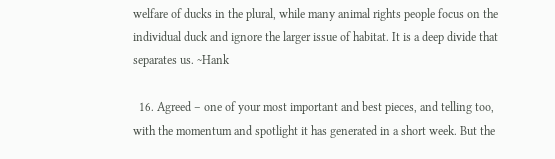welfare of ducks in the plural, while many animal rights people focus on the individual duck and ignore the larger issue of habitat. It is a deep divide that separates us. ~Hank

  16. Agreed – one of your most important and best pieces, and telling too, with the momentum and spotlight it has generated in a short week. But the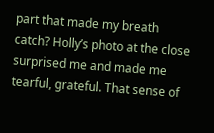part that made my breath catch? Holly’s photo at the close surprised me and made me tearful, grateful. That sense of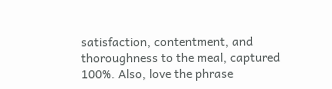satisfaction, contentment, and thoroughness to the meal, captured 100%. Also, love the phrase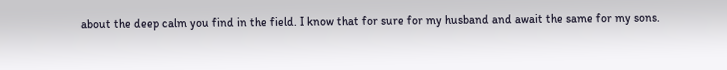about the deep calm you find in the field. I know that for sure for my husband and await the same for my sons.